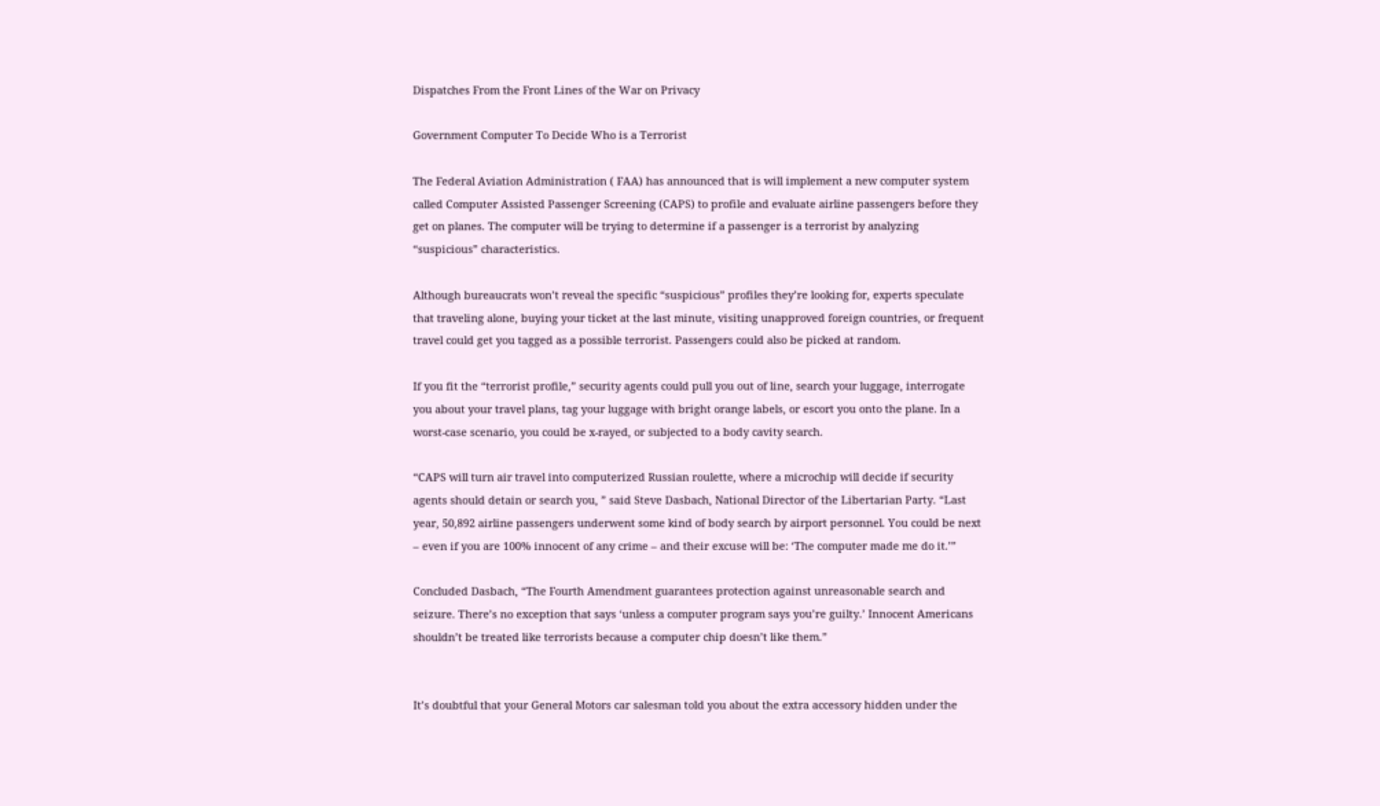Dispatches From the Front Lines of the War on Privacy

Government Computer To Decide Who is a Terrorist

The Federal Aviation Administration ( FAA) has announced that is will implement a new computer system called Computer Assisted Passenger Screening (CAPS) to profile and evaluate airline passengers before they get on planes. The computer will be trying to determine if a passenger is a terrorist by analyzing “suspicious” characteristics.

Although bureaucrats won’t reveal the specific “suspicious” profiles they’re looking for, experts speculate that traveling alone, buying your ticket at the last minute, visiting unapproved foreign countries, or frequent travel could get you tagged as a possible terrorist. Passengers could also be picked at random.

If you fit the “terrorist profile,” security agents could pull you out of line, search your luggage, interrogate you about your travel plans, tag your luggage with bright orange labels, or escort you onto the plane. In a worst-case scenario, you could be x-rayed, or subjected to a body cavity search.

“CAPS will turn air travel into computerized Russian roulette, where a microchip will decide if security agents should detain or search you, ” said Steve Dasbach, National Director of the Libertarian Party. “Last year, 50,892 airline passengers underwent some kind of body search by airport personnel. You could be next – even if you are 100% innocent of any crime – and their excuse will be: ‘The computer made me do it.’”

Concluded Dasbach, “The Fourth Amendment guarantees protection against unreasonable search and seizure. There’s no exception that says ‘unless a computer program says you’re guilty.’ Innocent Americans shouldn’t be treated like terrorists because a computer chip doesn’t like them.”


It’s doubtful that your General Motors car salesman told you about the extra accessory hidden under the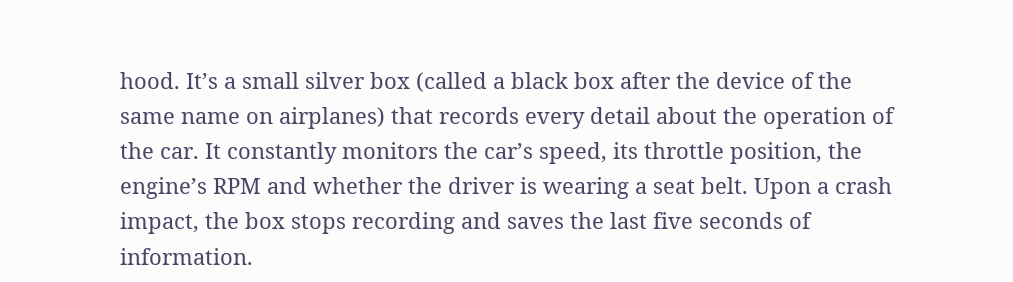hood. It’s a small silver box (called a black box after the device of the same name on airplanes) that records every detail about the operation of the car. It constantly monitors the car’s speed, its throttle position, the engine’s RPM and whether the driver is wearing a seat belt. Upon a crash impact, the box stops recording and saves the last five seconds of information.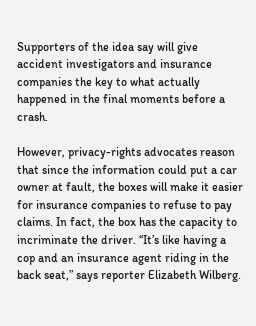Supporters of the idea say will give accident investigators and insurance companies the key to what actually happened in the final moments before a crash.

However, privacy-rights advocates reason that since the information could put a car owner at fault, the boxes will make it easier for insurance companies to refuse to pay claims. In fact, the box has the capacity to incriminate the driver. “It’s like having a cop and an insurance agent riding in the back seat,” says reporter Elizabeth Wilberg.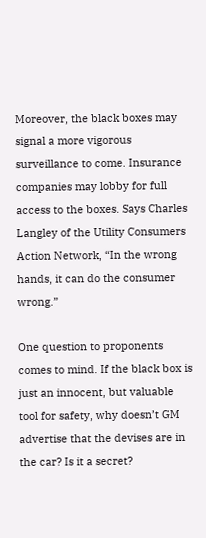Moreover, the black boxes may signal a more vigorous surveillance to come. Insurance companies may lobby for full access to the boxes. Says Charles Langley of the Utility Consumers Action Network, “In the wrong hands, it can do the consumer wrong.”

One question to proponents comes to mind. If the black box is just an innocent, but valuable tool for safety, why doesn’t GM advertise that the devises are in the car? Is it a secret?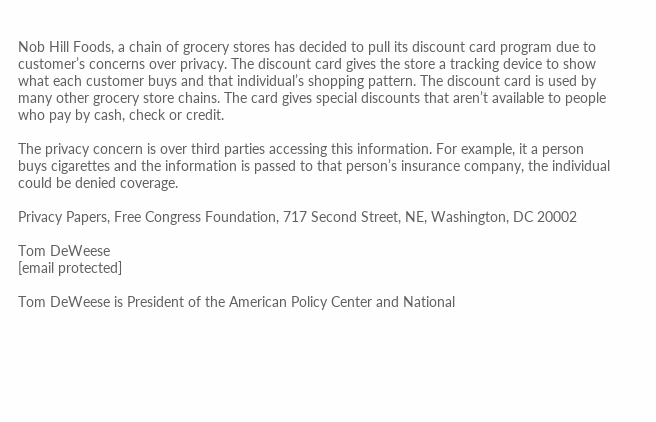Nob Hill Foods, a chain of grocery stores has decided to pull its discount card program due to customer’s concerns over privacy. The discount card gives the store a tracking device to show what each customer buys and that individual’s shopping pattern. The discount card is used by many other grocery store chains. The card gives special discounts that aren’t available to people who pay by cash, check or credit.

The privacy concern is over third parties accessing this information. For example, it a person buys cigarettes and the information is passed to that person’s insurance company, the individual could be denied coverage.

Privacy Papers, Free Congress Foundation, 717 Second Street, NE, Washington, DC 20002

Tom DeWeese
[email protected]

Tom DeWeese is President of the American Policy Center and National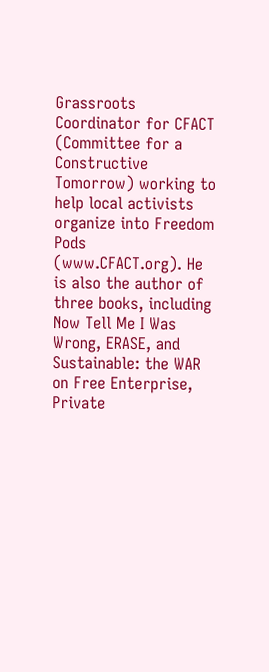Grassroots Coordinator for CFACT (Committee for a Constructive Tomorrow) working to help local activists organize into Freedom Pods (www.CFACT.org). He is also the author of three books, including Now Tell Me I Was Wrong, ERASE, and Sustainable: the WAR on Free Enterprise, Private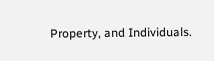Property, and Individuals.